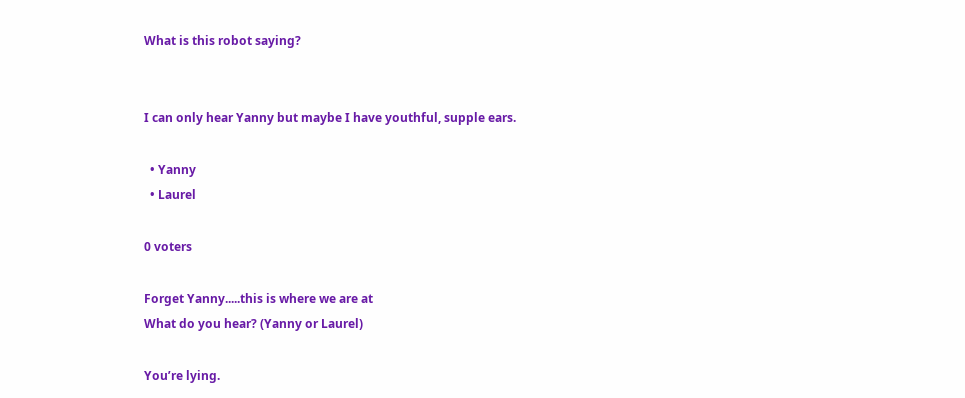What is this robot saying?


I can only hear Yanny but maybe I have youthful, supple ears.

  • Yanny
  • Laurel

0 voters

Forget Yanny.....this is where we are at
What do you hear? (Yanny or Laurel)

You’re lying.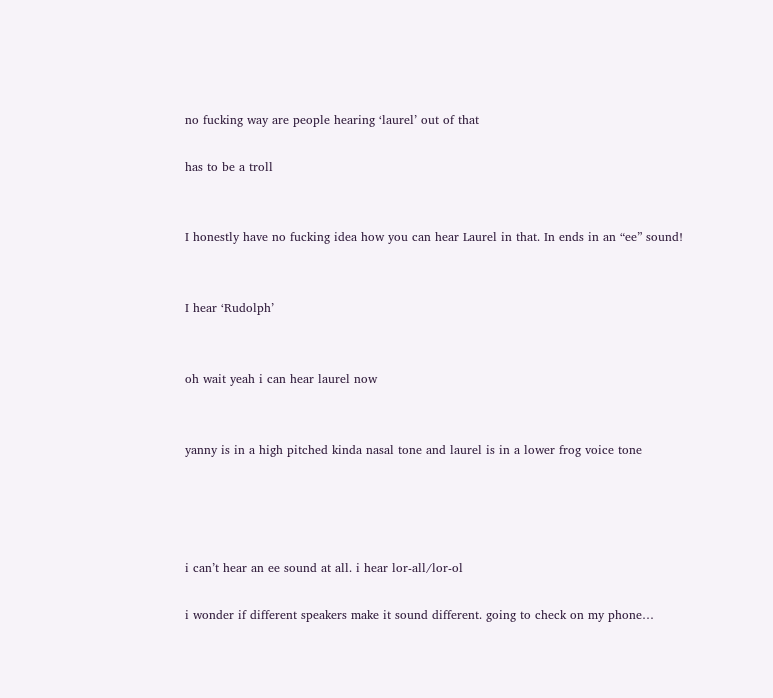no fucking way are people hearing ‘laurel’ out of that

has to be a troll


I honestly have no fucking idea how you can hear Laurel in that. In ends in an “ee” sound!


I hear ‘Rudolph’


oh wait yeah i can hear laurel now


yanny is in a high pitched kinda nasal tone and laurel is in a lower frog voice tone




i can’t hear an ee sound at all. i hear lor-all/lor-ol

i wonder if different speakers make it sound different. going to check on my phone…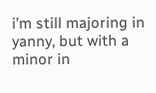i’m still majoring in yanny, but with a minor in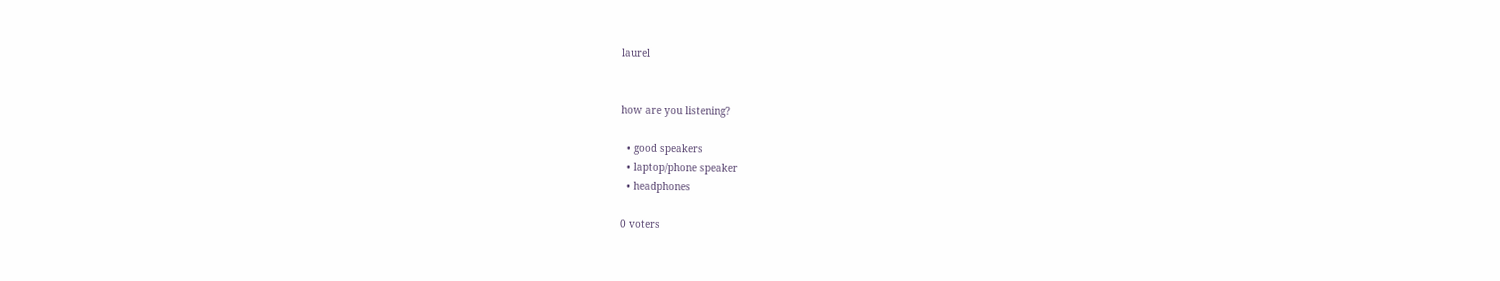laurel


how are you listening?

  • good speakers
  • laptop/phone speaker
  • headphones

0 voters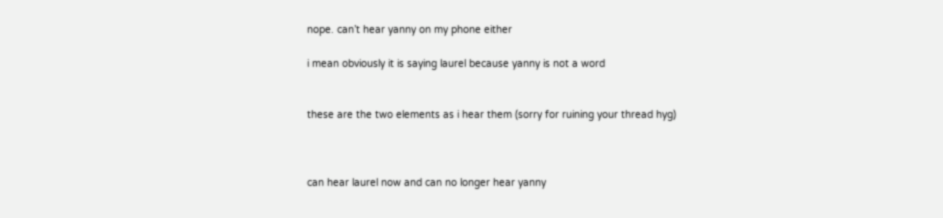nope. can’t hear yanny on my phone either

i mean obviously it is saying laurel because yanny is not a word


these are the two elements as i hear them (sorry for ruining your thread hyg)



can hear laurel now and can no longer hear yanny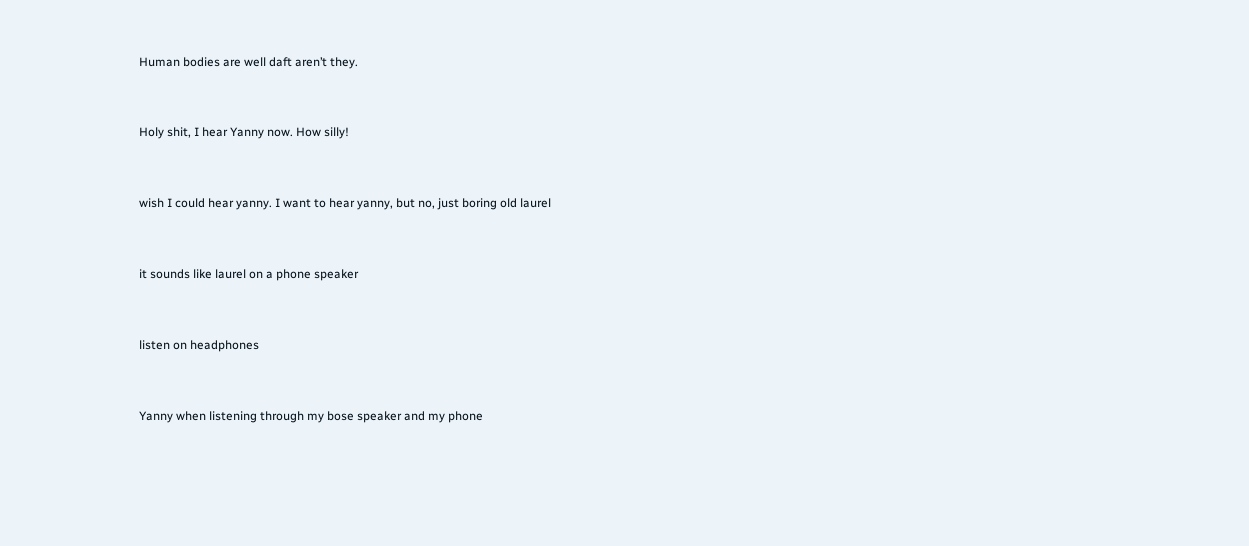Human bodies are well daft aren’t they.


Holy shit, I hear Yanny now. How silly!


wish I could hear yanny. I want to hear yanny, but no, just boring old laurel


it sounds like laurel on a phone speaker


listen on headphones


Yanny when listening through my bose speaker and my phone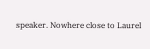speaker. Nowhere close to Laurel